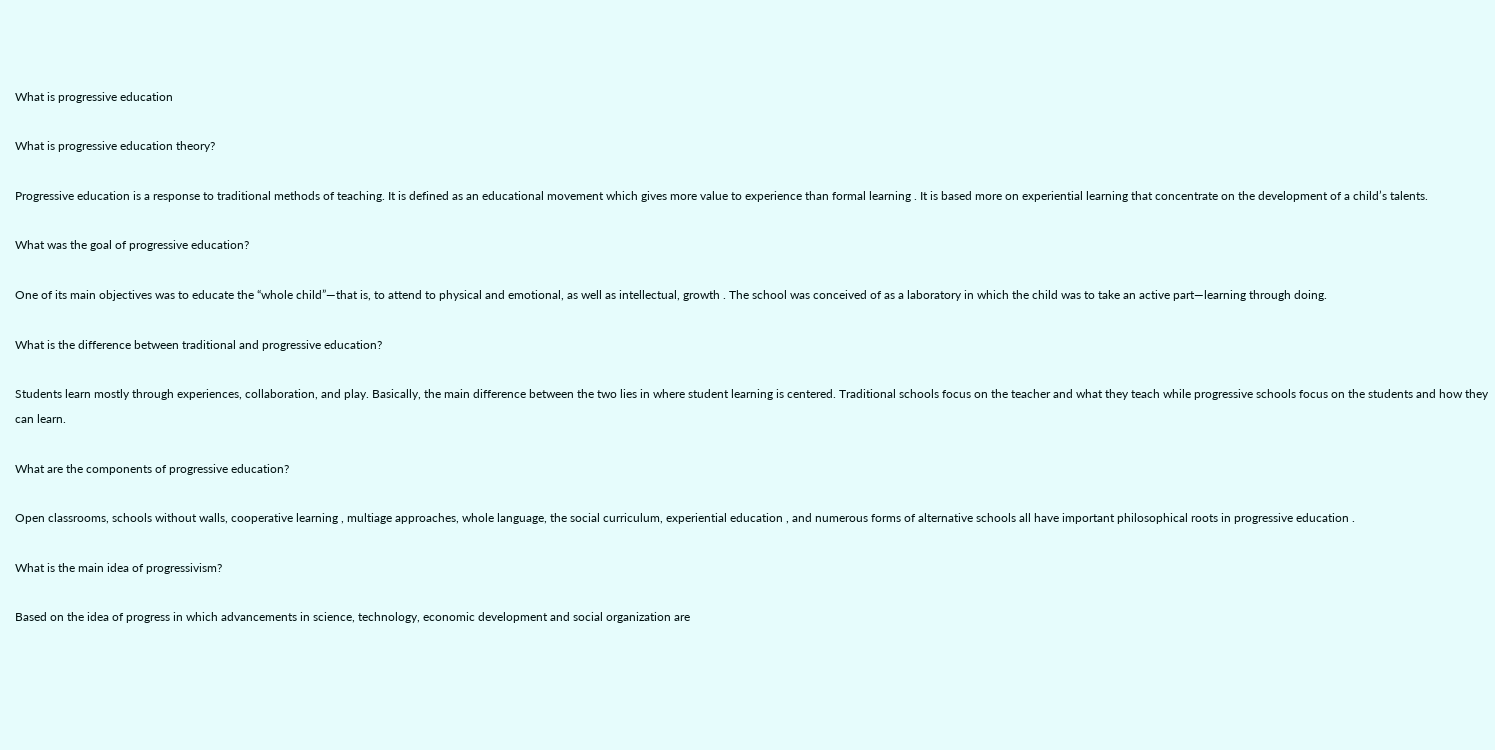What is progressive education

What is progressive education theory?

Progressive education is a response to traditional methods of teaching. It is defined as an educational movement which gives more value to experience than formal learning . It is based more on experiential learning that concentrate on the development of a child’s talents.

What was the goal of progressive education?

One of its main objectives was to educate the “whole child”—that is, to attend to physical and emotional, as well as intellectual, growth . The school was conceived of as a laboratory in which the child was to take an active part—learning through doing.

What is the difference between traditional and progressive education?

Students learn mostly through experiences, collaboration, and play. Basically, the main difference between the two lies in where student learning is centered. Traditional schools focus on the teacher and what they teach while progressive schools focus on the students and how they can learn.

What are the components of progressive education?

Open classrooms, schools without walls, cooperative learning , multiage approaches, whole language, the social curriculum, experiential education , and numerous forms of alternative schools all have important philosophical roots in progressive education .

What is the main idea of progressivism?

Based on the idea of progress in which advancements in science, technology, economic development and social organization are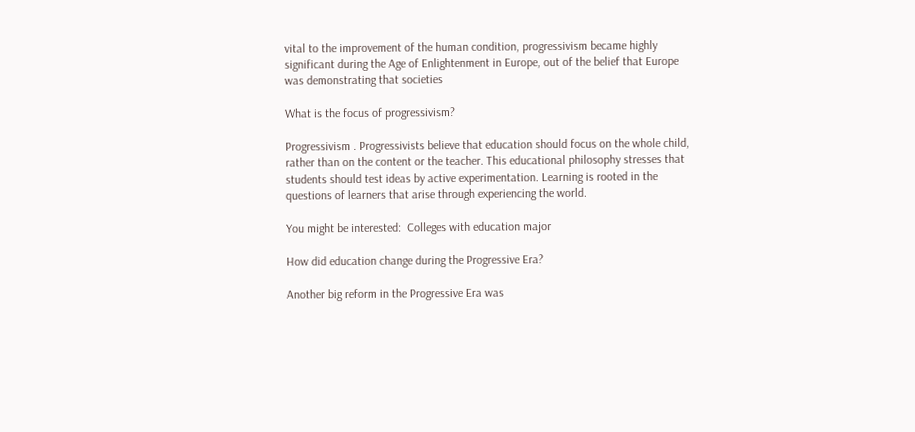vital to the improvement of the human condition, progressivism became highly significant during the Age of Enlightenment in Europe, out of the belief that Europe was demonstrating that societies

What is the focus of progressivism?

Progressivism . Progressivists believe that education should focus on the whole child, rather than on the content or the teacher. This educational philosophy stresses that students should test ideas by active experimentation. Learning is rooted in the questions of learners that arise through experiencing the world.

You might be interested:  Colleges with education major

How did education change during the Progressive Era?

Another big reform in the Progressive Era was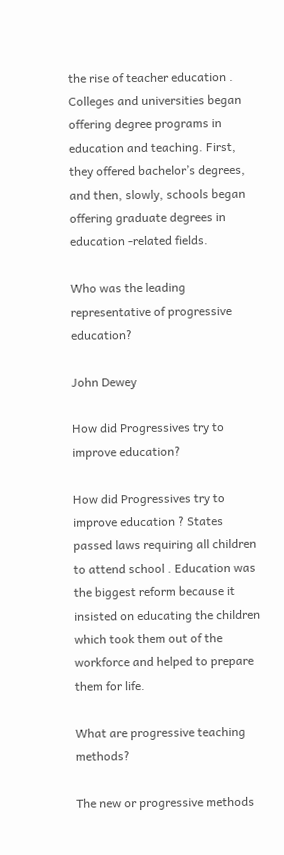the rise of teacher education . Colleges and universities began offering degree programs in education and teaching. First, they offered bachelor’s degrees, and then, slowly, schools began offering graduate degrees in education -related fields.

Who was the leading representative of progressive education?

John Dewey

How did Progressives try to improve education?

How did Progressives try to improve education ? States passed laws requiring all children to attend school . Education was the biggest reform because it insisted on educating the children which took them out of the workforce and helped to prepare them for life.

What are progressive teaching methods?

The new or progressive methods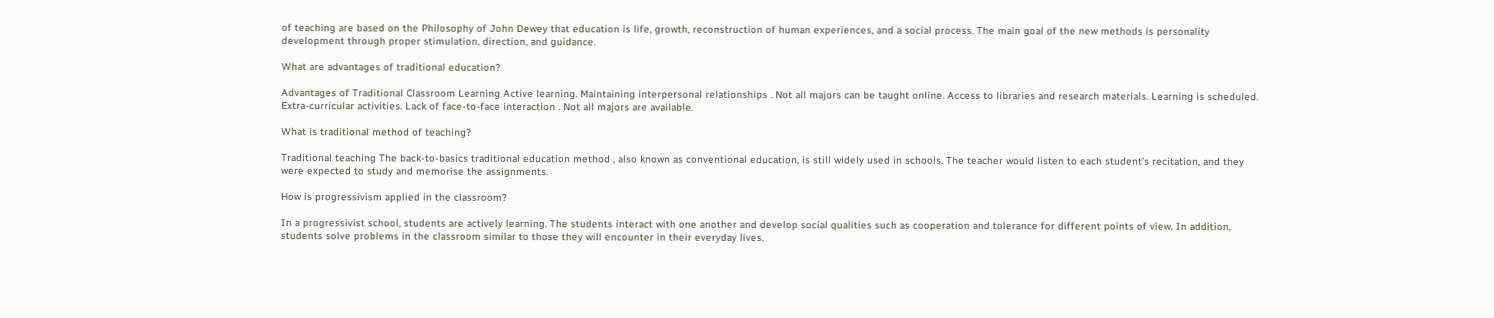of teaching are based on the Philosophy of John Dewey that education is life, growth, reconstruction of human experiences, and a social process. The main goal of the new methods is personality development through proper stimulation, direction, and guidance.

What are advantages of traditional education?

Advantages of Traditional Classroom Learning Active learning. Maintaining interpersonal relationships . Not all majors can be taught online. Access to libraries and research materials. Learning is scheduled. Extra-curricular activities. Lack of face-to-face interaction . Not all majors are available.

What is traditional method of teaching?

Traditional teaching The back-to-basics traditional education method , also known as conventional education, is still widely used in schools. The teacher would listen to each student’s recitation, and they were expected to study and memorise the assignments.

How is progressivism applied in the classroom?

In a progressivist school, students are actively learning. The students interact with one another and develop social qualities such as cooperation and tolerance for different points of view. In addition, students solve problems in the classroom similar to those they will encounter in their everyday lives.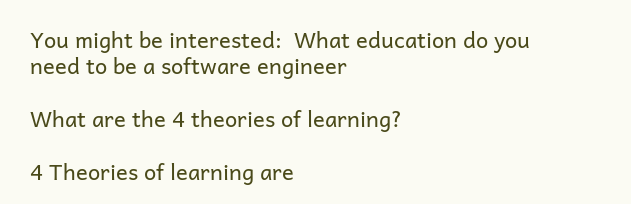You might be interested:  What education do you need to be a software engineer

What are the 4 theories of learning?

4 Theories of learning are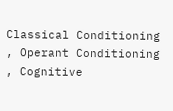Classical Conditioning , Operant Conditioning , Cognitive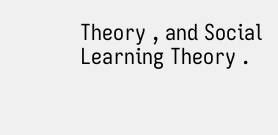Theory , and Social Learning Theory .